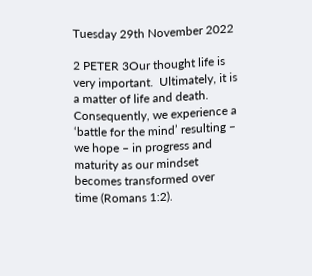Tuesday 29th November 2022

2 PETER 3Our thought life is very important.  Ultimately, it is a matter of life and death.  Consequently, we experience a ‘battle for the mind’ resulting – we hope – in progress and maturity as our mindset becomes transformed over time (Romans 1:2).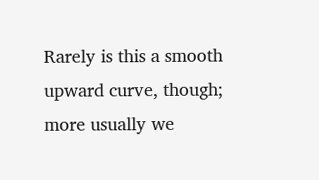Rarely is this a smooth upward curve, though; more usually we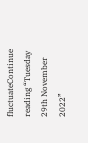fluctuateContinue reading “Tuesday 29th November 2022”